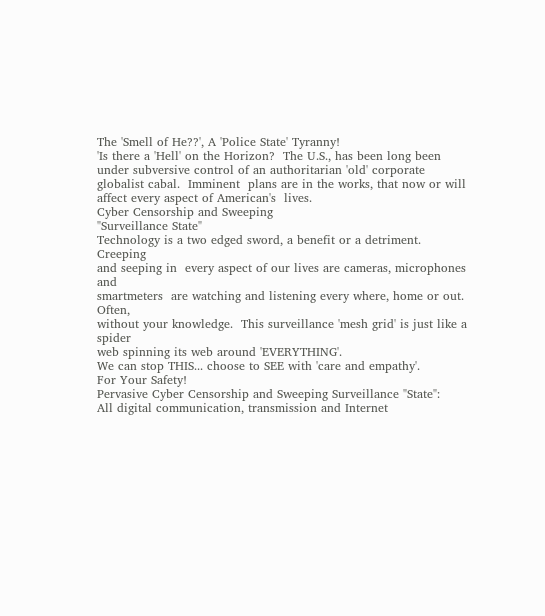The 'Smell of He??', A 'Police State' Tyranny!
'Is there a 'Hell' on the Horizon?  The U.S., has been long been
under subversive control of an authoritarian 'old' corporate
globalist cabal.  Imminent  plans are in the works, that now or will
affect every aspect of American's  lives.
Cyber Censorship and Sweeping
"Surveillance State"
Technology is a two edged sword, a benefit or a detriment.  Creeping
and seeping in  every aspect of our lives are cameras, microphones and
smartmeters  are watching and listening every where, home or out.  Often,
without your knowledge.  This surveillance 'mesh grid' is just like a spider
web spinning its web around 'EVERYTHING'.
We can stop THIS... choose to SEE with 'care and empathy'.
For Your Safety!
Pervasive Cyber Censorship and Sweeping Surveillance "State":
All digital communication, transmission and Internet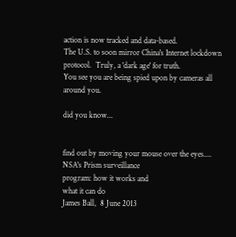action is now tracked and data-based.
The U.S. to soon mirror China's Internet lockdown protocol.  Truly, a 'dark age' for truth.
You see you are being spied upon by cameras all around you.

did you know...


find out by moving your mouse over the eyes....
NSA's Prism surveillance
program: how it works and
what it can do
James Ball,  8 June 2013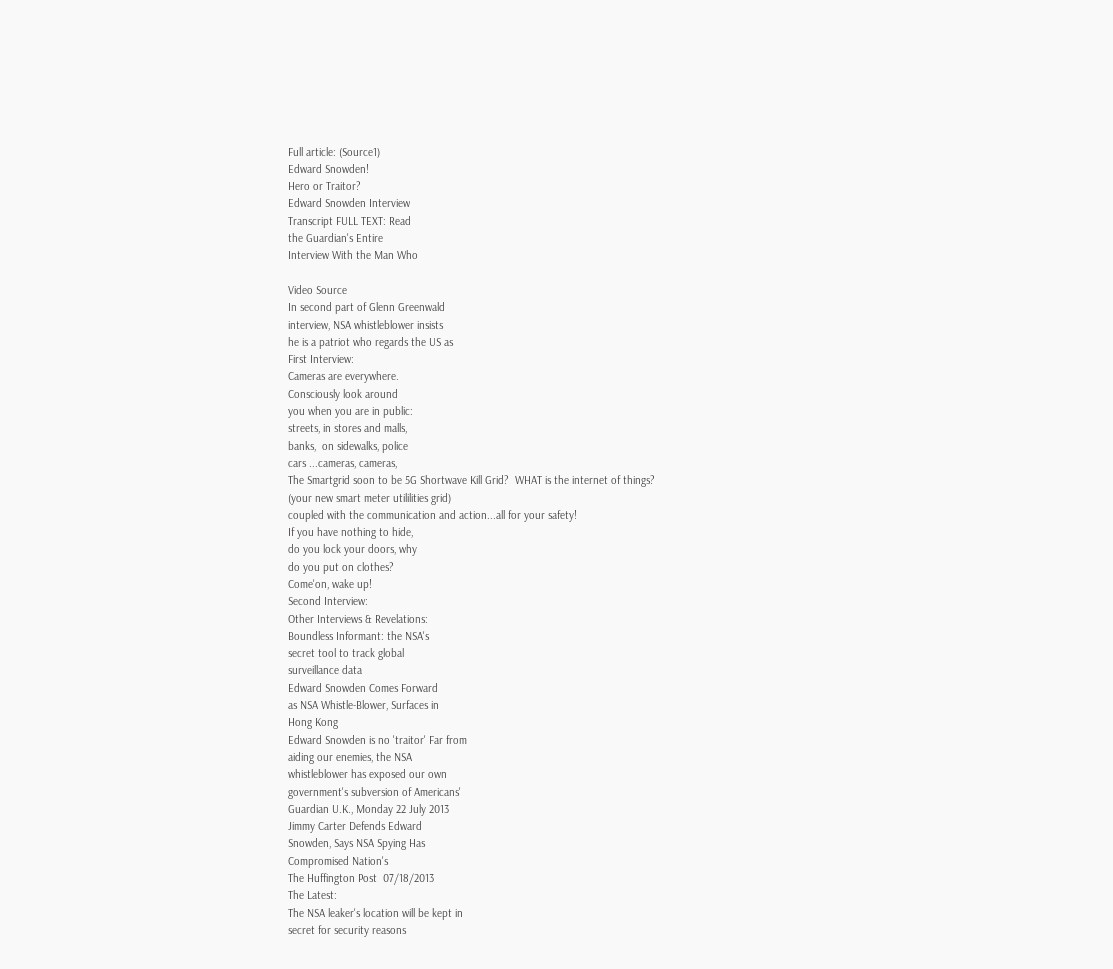Full article: (Source1)
Edward Snowden!
Hero or Traitor?
Edward Snowden Interview
Transcript FULL TEXT: Read
the Guardian's Entire
Interview With the Man Who

Video Source
In second part of Glenn Greenwald
interview, NSA whistleblower insists
he is a patriot who regards the US as
First Interview:
Cameras are everywhere.
Consciously look around
you when you are in public:
streets, in stores and malls,
banks,  on sidewalks, police
cars ...cameras, cameras,
The Smartgrid soon to be 5G Shortwave Kill Grid?  WHAT is the internet of things?
(your new smart meter utililities grid)
coupled with the communication and action...all for your safety!
If you have nothing to hide,
do you lock your doors, why
do you put on clothes?
Come'on, wake up!
Second Interview:
Other Interviews & Revelations:
Boundless Informant: the NSA's
secret tool to track global
surveillance data
Edward Snowden Comes Forward
as NSA Whistle-Blower, Surfaces in
Hong Kong
Edward Snowden is no 'traitor' Far from
aiding our enemies, the NSA
whistleblower has exposed our own
government's subversion of Americans'
Guardian U.K., Monday 22 July 2013
Jimmy Carter Defends Edward
Snowden, Says NSA Spying Has
Compromised Nation's
The Huffington Post  07/18/2013
The Latest:
The NSA leaker's location will be kept in
secret for security reasons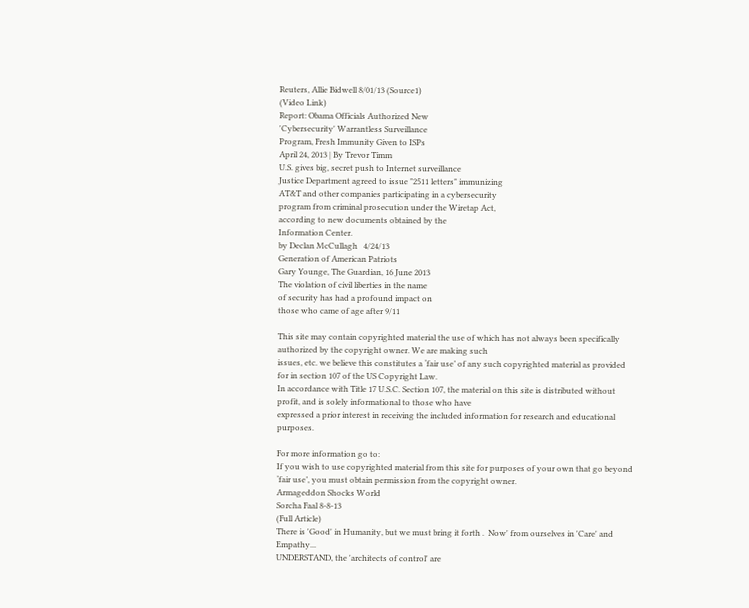Reuters, Allie Bidwell 8/01/13 (Source1)
(Video Link)
Report: Obama Officials Authorized New
'Cybersecurity' Warrantless Surveillance
Program, Fresh Immunity Given to ISPs
April 24, 2013 | By Trevor Timm
U.S. gives big, secret push to Internet surveillance
Justice Department agreed to issue "2511 letters" immunizing
AT&T and other companies participating in a cybersecurity
program from criminal prosecution under the Wiretap Act,
according to new documents obtained by the
Information Center.
by Declan McCullagh   4/24/13
Generation of American Patriots
Gary Younge, The Guardian, 16 June 2013
The violation of civil liberties in the name
of security has had a profound impact on
those who came of age after 9/11

This site may contain copyrighted material the use of which has not always been specifically authorized by the copyright owner. We are making such
issues, etc. we believe this constitutes a ‘fair use’ of any such copyrighted material as provided for in section 107 of the US Copyright Law.
In accordance with Title 17 U.S.C. Section 107, the material on this site is distributed without profit, and is solely informational to those who have
expressed a prior interest in receiving the included information for research and educational purposes.

For more information go to:
If you wish to use copyrighted material from this site for purposes of your own that go beyond ‘fair use’, you must obtain permission from the copyright owner.
Armageddon Shocks World
Sorcha Faal 8-8-13
(Full Article)
There is 'Good' in Humanity, but we must bring it forth .  Now' from ourselves in 'Care' and Empathy...
UNDERSTAND, the 'architects of control' are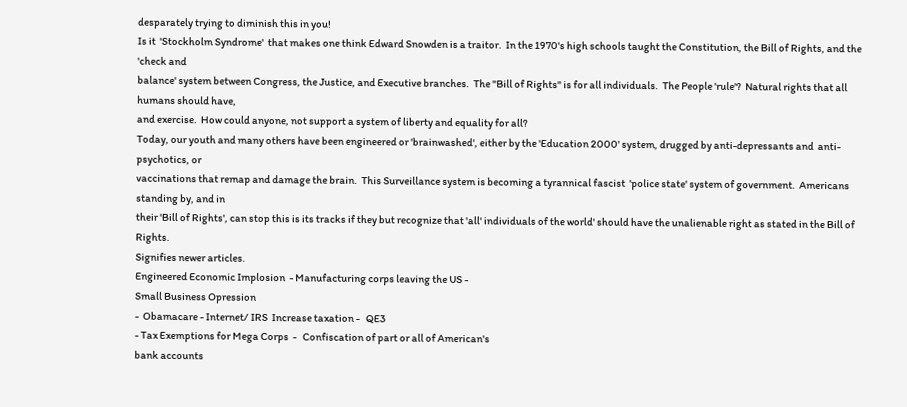desparately trying to diminish this in you!
Is it  'Stockholm Syndrome'  that makes one think Edward Snowden is a traitor.  In the 1970's high schools taught the Constitution, the Bill of Rights, and the 'check and
balance' system between Congress, the Justice, and Executive branches.  The "Bill of Rights" is for all individuals.  The People 'rule'?  Natural rights that all humans should have,
and exercise.  How could anyone, not support a system of liberty and equality for all?
Today, our youth and many others have been engineered or 'brainwashed', either by the 'Education 2000' system, drugged by anti-depressants and  anti-psychotics, or
vaccinations that remap and damage the brain.  This Surveillance system is becoming a tyrannical fascist  'police state' system of government.  Americans  standing by, and in
their 'Bill of Rights', can stop this is its tracks if they but recognize that 'all' individuals of the world' should have the unalienable right as stated in the Bill of Rights.
Signifies newer articles.
Engineered Economic Implosion  - Manufacturing corps leaving the US -
Small Business Opression
-  Obamacare - Internet/ IRS  Increase taxation -   QE3
- Tax Exemptions for Mega Corps  -   Confiscation of part or all of American's
bank accounts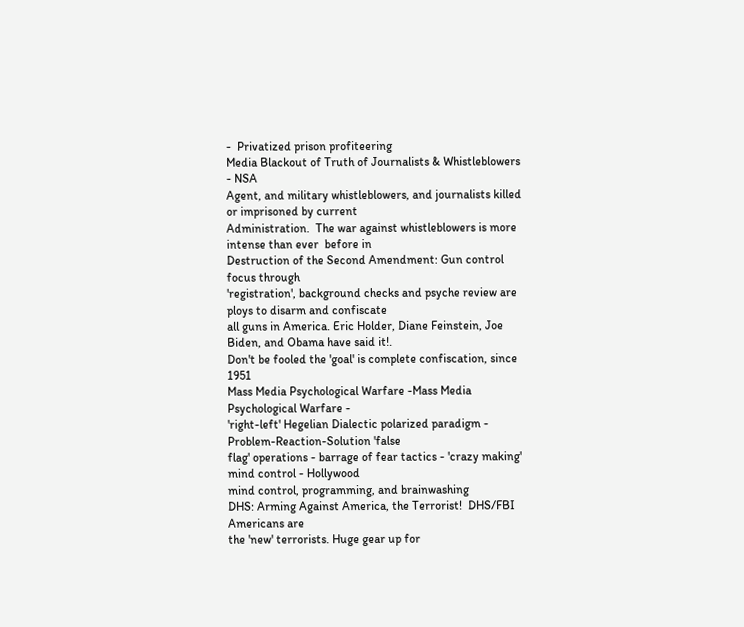-  Privatized prison profiteering
Media Blackout of Truth of Journalists & Whistleblowers    - NSA
Agent, and military whistleblowers, and journalists killed or imprisoned by current
Administration.  The war against whistleblowers is more intense than ever  before in
Destruction of the Second Amendment: Gun control focus through
'registration', background checks and psyche review are ploys to disarm and confiscate
all guns in America. Eric Holder, Diane Feinstein, Joe Biden, and Obama have said it!.
Don't be fooled the 'goal' is complete confiscation, since 1951
Mass Media Psychological Warfare -Mass Media Psychological Warfare -
'right-left' Hegelian Dialectic polarized paradigm - Problem-Reaction-Solution 'false
flag' operations - barrage of fear tactics - 'crazy making' mind control - Hollywood
mind control, programming, and brainwashing
DHS: Arming Against America, the Terrorist!  DHS/FBI Americans are
the 'new' terrorists. Huge gear up for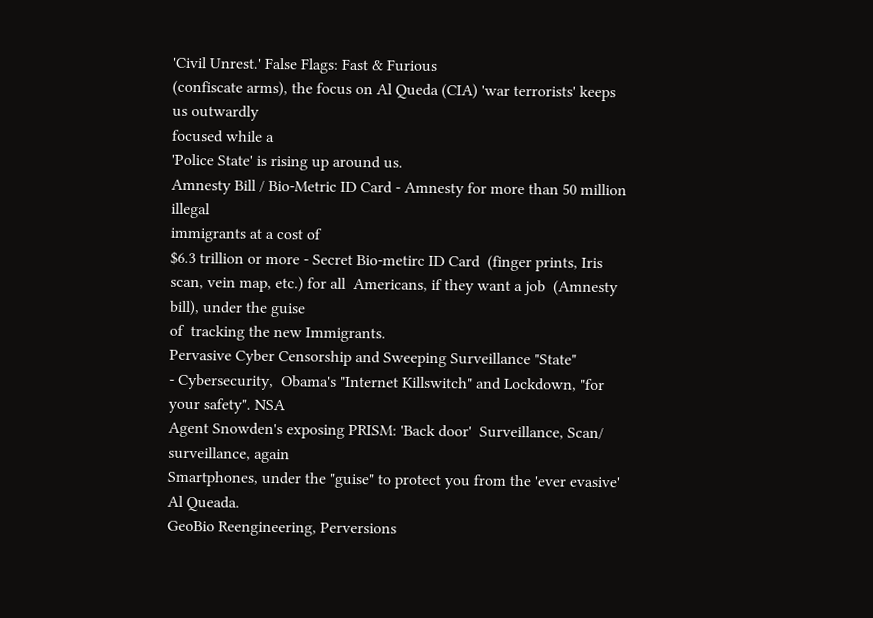'Civil Unrest.' False Flags: Fast & Furious
(confiscate arms), the focus on Al Queda (CIA) 'war terrorists' keeps us outwardly
focused while a
'Police State' is rising up around us.
Amnesty Bill / Bio-Metric ID Card - Amnesty for more than 50 million illegal
immigrants at a cost of
$6.3 trillion or more - Secret Bio-metirc ID Card  (finger prints, Iris
scan, vein map, etc.) for all  Americans, if they want a job  (Amnesty bill), under the guise
of  tracking the new Immigrants.
Pervasive Cyber Censorship and Sweeping Surveillance "State"
- Cybersecurity,  Obama's "Internet Killswitch" and Lockdown, "for your safety". NSA
Agent Snowden's exposing PRISM: 'Back door'  Surveillance, Scan/ surveillance, again
Smartphones, under the "guise" to protect you from the 'ever evasive' Al Queada.
GeoBio Reengineering, Perversions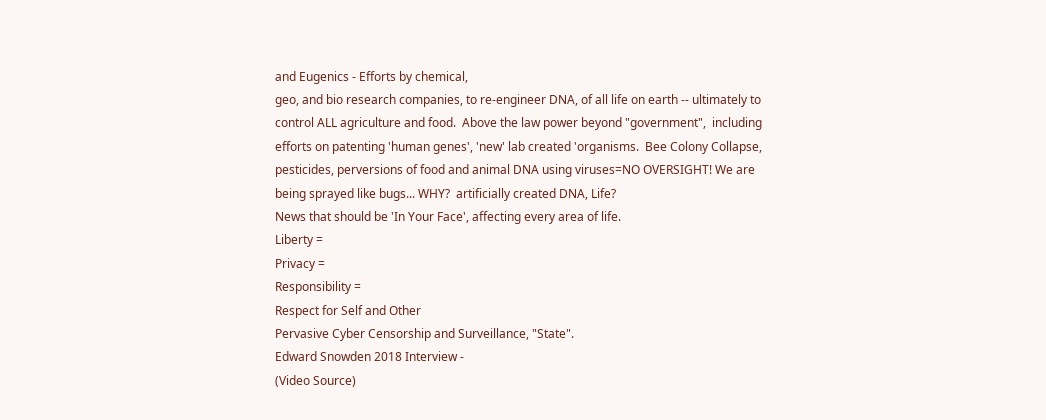and Eugenics - Efforts by chemical,
geo, and bio research companies, to re-engineer DNA, of all life on earth -- ultimately to
control ALL agriculture and food.  Above the law power beyond "government",  including
efforts on patenting 'human genes', 'new' lab created 'organisms.  Bee Colony Collapse,
pesticides, perversions of food and animal DNA using viruses=NO OVERSIGHT! We are
being sprayed like bugs... WHY?  artificially created DNA, Life?
News that should be 'In Your Face', affecting every area of life.
Liberty =
Privacy =
Responsibility =
Respect for Self and Other
Pervasive Cyber Censorship and Surveillance, "State".
Edward Snowden 2018 Interview -
(Video Source)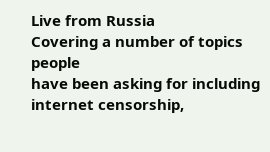Live from Russia
Covering a number of topics people
have been asking for including
internet censorship,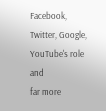Facebook,
Twitter, Google, YouTube's role and
far more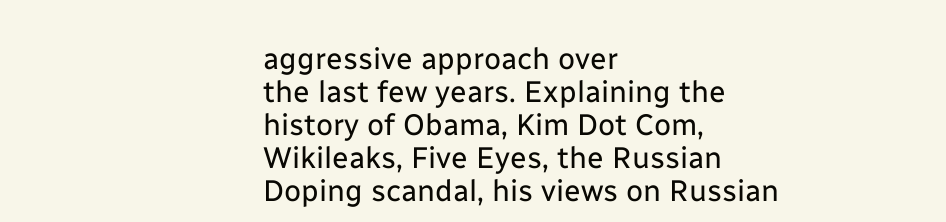aggressive approach over
the last few years. Explaining the
history of Obama, Kim Dot Com,
Wikileaks, Five Eyes, the Russian
Doping scandal, his views on Russian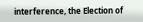interference, the Election of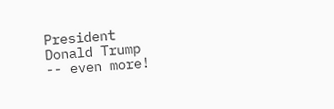President
Donald Trump
-- even more!